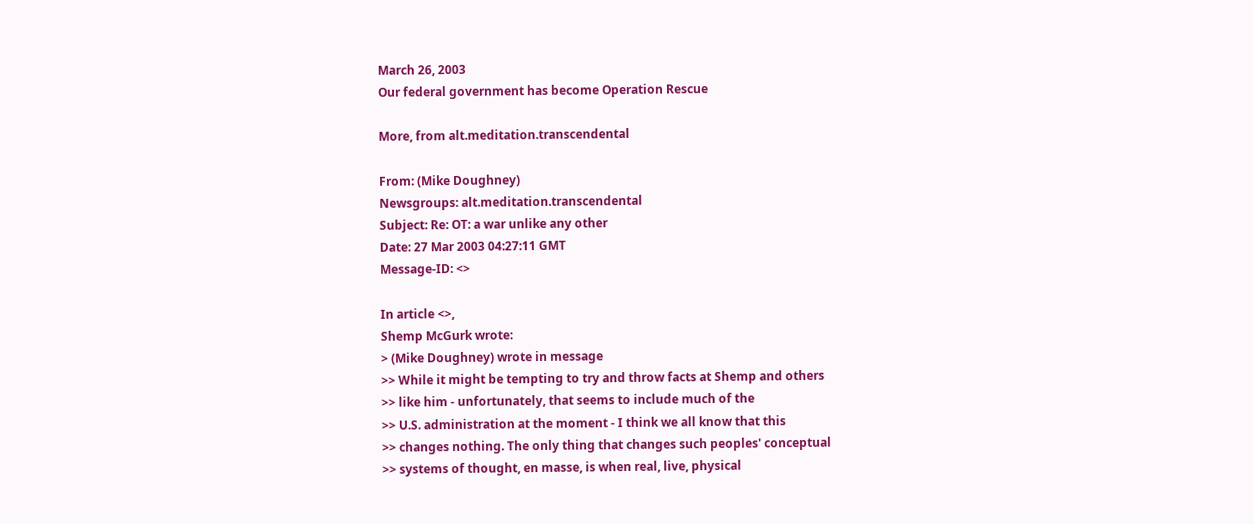March 26, 2003
Our federal government has become Operation Rescue

More, from alt.meditation.transcendental

From: (Mike Doughney)
Newsgroups: alt.meditation.transcendental
Subject: Re: OT: a war unlike any other
Date: 27 Mar 2003 04:27:11 GMT
Message-ID: <>

In article <>,
Shemp McGurk wrote:
> (Mike Doughney) wrote in message
>> While it might be tempting to try and throw facts at Shemp and others
>> like him - unfortunately, that seems to include much of the
>> U.S. administration at the moment - I think we all know that this
>> changes nothing. The only thing that changes such peoples' conceptual
>> systems of thought, en masse, is when real, live, physical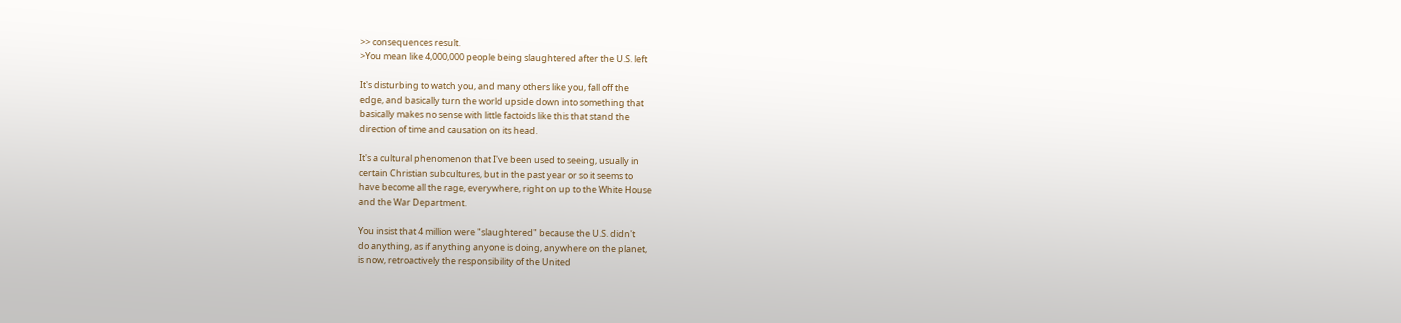>> consequences result.
>You mean like 4,000,000 people being slaughtered after the U.S. left

It's disturbing to watch you, and many others like you, fall off the
edge, and basically turn the world upside down into something that
basically makes no sense with little factoids like this that stand the
direction of time and causation on its head.

It's a cultural phenomenon that I've been used to seeing, usually in
certain Christian subcultures, but in the past year or so it seems to
have become all the rage, everywhere, right on up to the White House
and the War Department.

You insist that 4 million were "slaughtered" because the U.S. didn't
do anything, as if anything anyone is doing, anywhere on the planet,
is now, retroactively the responsibility of the United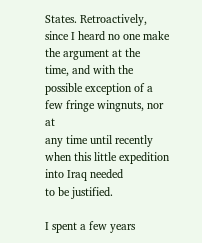States. Retroactively, since I heard no one make the argument at the
time, and with the possible exception of a few fringe wingnuts, nor at
any time until recently when this little expedition into Iraq needed
to be justified.

I spent a few years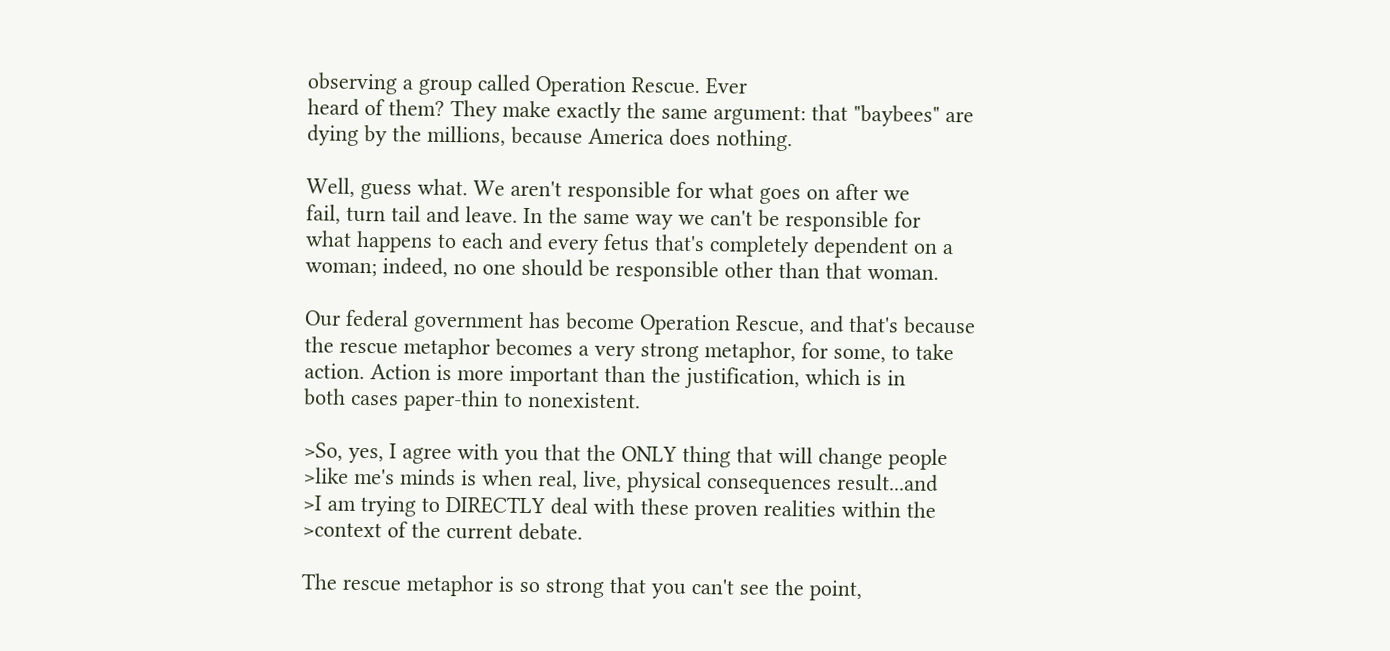observing a group called Operation Rescue. Ever
heard of them? They make exactly the same argument: that "baybees" are
dying by the millions, because America does nothing.

Well, guess what. We aren't responsible for what goes on after we
fail, turn tail and leave. In the same way we can't be responsible for
what happens to each and every fetus that's completely dependent on a
woman; indeed, no one should be responsible other than that woman.

Our federal government has become Operation Rescue, and that's because
the rescue metaphor becomes a very strong metaphor, for some, to take
action. Action is more important than the justification, which is in
both cases paper-thin to nonexistent.

>So, yes, I agree with you that the ONLY thing that will change people
>like me's minds is when real, live, physical consequences result...and
>I am trying to DIRECTLY deal with these proven realities within the
>context of the current debate.

The rescue metaphor is so strong that you can't see the point,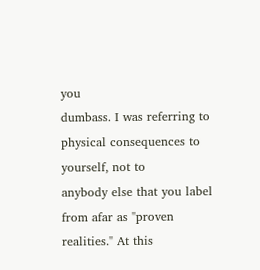you
dumbass. I was referring to physical consequences to yourself, not to
anybody else that you label from afar as "proven realities." At this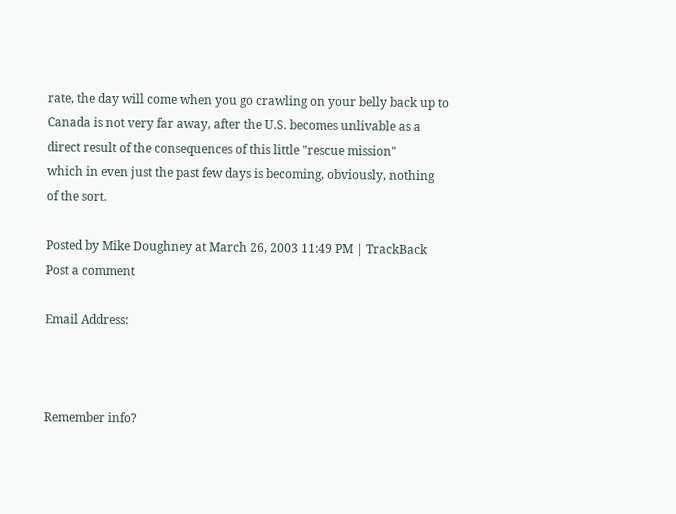rate, the day will come when you go crawling on your belly back up to
Canada is not very far away, after the U.S. becomes unlivable as a
direct result of the consequences of this little "rescue mission"
which in even just the past few days is becoming, obviously, nothing
of the sort.

Posted by Mike Doughney at March 26, 2003 11:49 PM | TrackBack
Post a comment

Email Address:



Remember info?